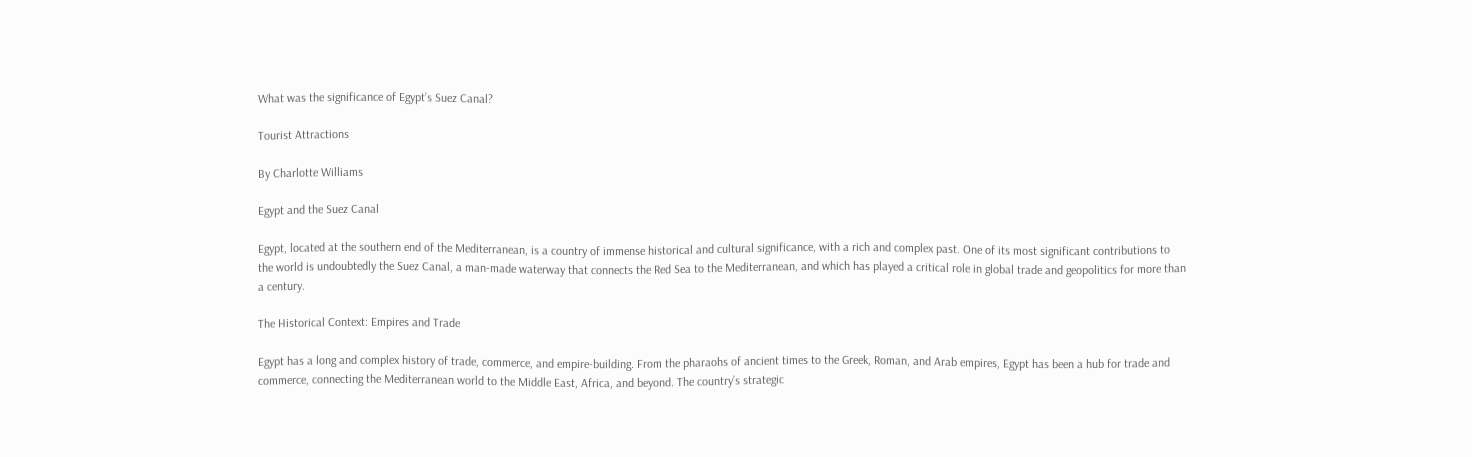What was the significance of Egypt’s Suez Canal?

Tourist Attractions

By Charlotte Williams

Egypt and the Suez Canal

Egypt, located at the southern end of the Mediterranean, is a country of immense historical and cultural significance, with a rich and complex past. One of its most significant contributions to the world is undoubtedly the Suez Canal, a man-made waterway that connects the Red Sea to the Mediterranean, and which has played a critical role in global trade and geopolitics for more than a century.

The Historical Context: Empires and Trade

Egypt has a long and complex history of trade, commerce, and empire-building. From the pharaohs of ancient times to the Greek, Roman, and Arab empires, Egypt has been a hub for trade and commerce, connecting the Mediterranean world to the Middle East, Africa, and beyond. The country’s strategic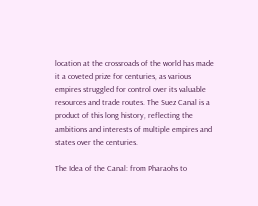location at the crossroads of the world has made it a coveted prize for centuries, as various empires struggled for control over its valuable resources and trade routes. The Suez Canal is a product of this long history, reflecting the ambitions and interests of multiple empires and states over the centuries.

The Idea of the Canal: from Pharaohs to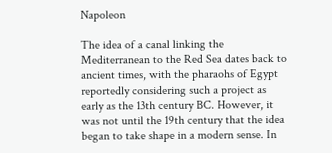Napoleon

The idea of a canal linking the Mediterranean to the Red Sea dates back to ancient times, with the pharaohs of Egypt reportedly considering such a project as early as the 13th century BC. However, it was not until the 19th century that the idea began to take shape in a modern sense. In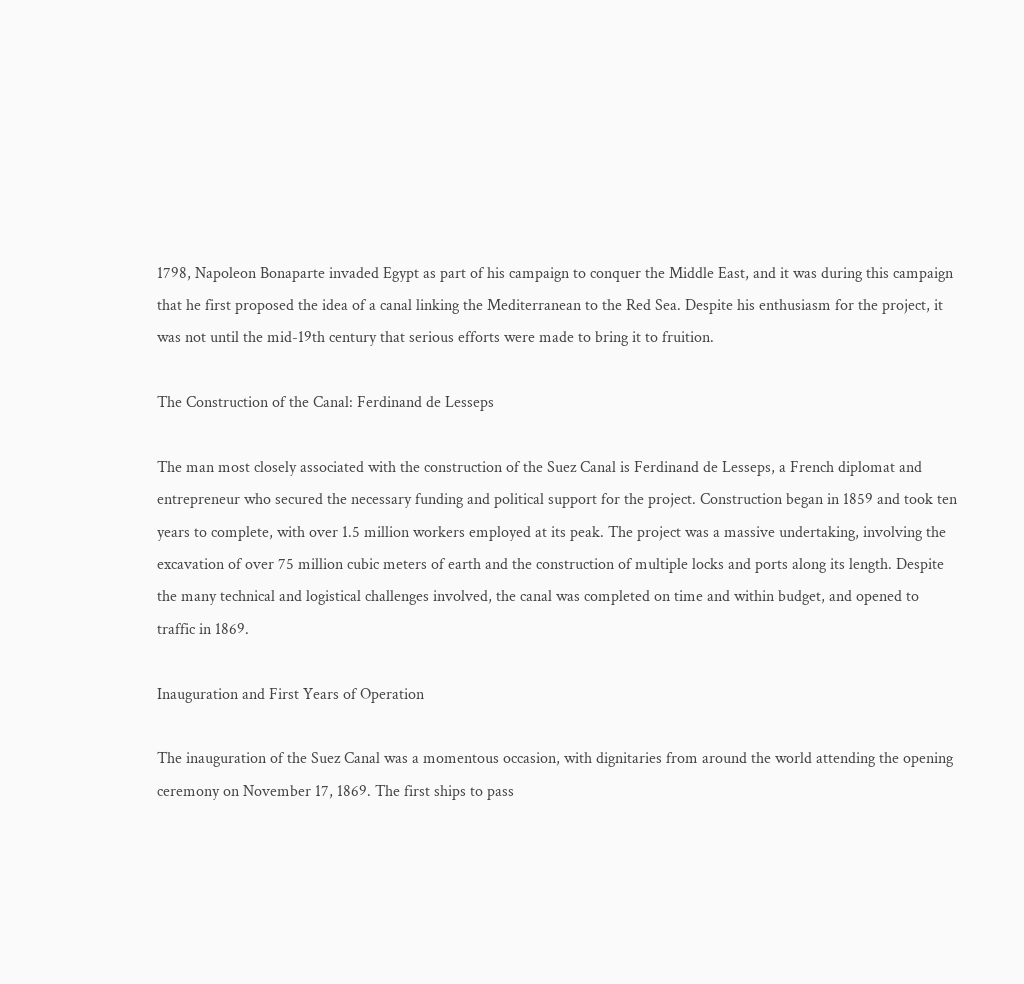1798, Napoleon Bonaparte invaded Egypt as part of his campaign to conquer the Middle East, and it was during this campaign that he first proposed the idea of a canal linking the Mediterranean to the Red Sea. Despite his enthusiasm for the project, it was not until the mid-19th century that serious efforts were made to bring it to fruition.

The Construction of the Canal: Ferdinand de Lesseps

The man most closely associated with the construction of the Suez Canal is Ferdinand de Lesseps, a French diplomat and entrepreneur who secured the necessary funding and political support for the project. Construction began in 1859 and took ten years to complete, with over 1.5 million workers employed at its peak. The project was a massive undertaking, involving the excavation of over 75 million cubic meters of earth and the construction of multiple locks and ports along its length. Despite the many technical and logistical challenges involved, the canal was completed on time and within budget, and opened to traffic in 1869.

Inauguration and First Years of Operation

The inauguration of the Suez Canal was a momentous occasion, with dignitaries from around the world attending the opening ceremony on November 17, 1869. The first ships to pass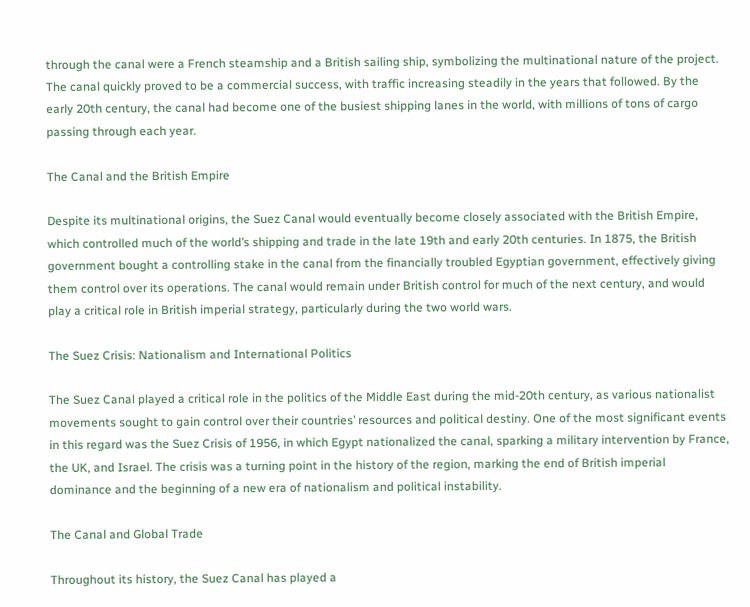through the canal were a French steamship and a British sailing ship, symbolizing the multinational nature of the project. The canal quickly proved to be a commercial success, with traffic increasing steadily in the years that followed. By the early 20th century, the canal had become one of the busiest shipping lanes in the world, with millions of tons of cargo passing through each year.

The Canal and the British Empire

Despite its multinational origins, the Suez Canal would eventually become closely associated with the British Empire, which controlled much of the world’s shipping and trade in the late 19th and early 20th centuries. In 1875, the British government bought a controlling stake in the canal from the financially troubled Egyptian government, effectively giving them control over its operations. The canal would remain under British control for much of the next century, and would play a critical role in British imperial strategy, particularly during the two world wars.

The Suez Crisis: Nationalism and International Politics

The Suez Canal played a critical role in the politics of the Middle East during the mid-20th century, as various nationalist movements sought to gain control over their countries’ resources and political destiny. One of the most significant events in this regard was the Suez Crisis of 1956, in which Egypt nationalized the canal, sparking a military intervention by France, the UK, and Israel. The crisis was a turning point in the history of the region, marking the end of British imperial dominance and the beginning of a new era of nationalism and political instability.

The Canal and Global Trade

Throughout its history, the Suez Canal has played a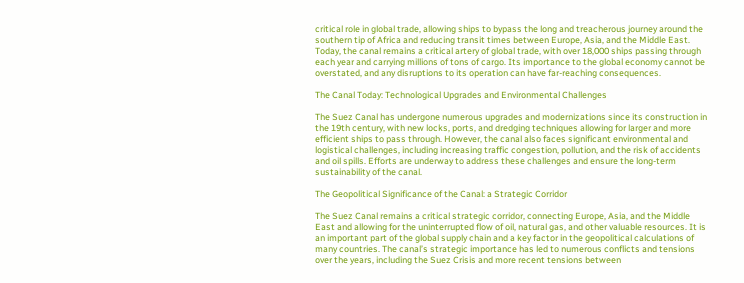critical role in global trade, allowing ships to bypass the long and treacherous journey around the southern tip of Africa and reducing transit times between Europe, Asia, and the Middle East. Today, the canal remains a critical artery of global trade, with over 18,000 ships passing through each year and carrying millions of tons of cargo. Its importance to the global economy cannot be overstated, and any disruptions to its operation can have far-reaching consequences.

The Canal Today: Technological Upgrades and Environmental Challenges

The Suez Canal has undergone numerous upgrades and modernizations since its construction in the 19th century, with new locks, ports, and dredging techniques allowing for larger and more efficient ships to pass through. However, the canal also faces significant environmental and logistical challenges, including increasing traffic congestion, pollution, and the risk of accidents and oil spills. Efforts are underway to address these challenges and ensure the long-term sustainability of the canal.

The Geopolitical Significance of the Canal: a Strategic Corridor

The Suez Canal remains a critical strategic corridor, connecting Europe, Asia, and the Middle East and allowing for the uninterrupted flow of oil, natural gas, and other valuable resources. It is an important part of the global supply chain and a key factor in the geopolitical calculations of many countries. The canal’s strategic importance has led to numerous conflicts and tensions over the years, including the Suez Crisis and more recent tensions between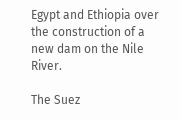Egypt and Ethiopia over the construction of a new dam on the Nile River.

The Suez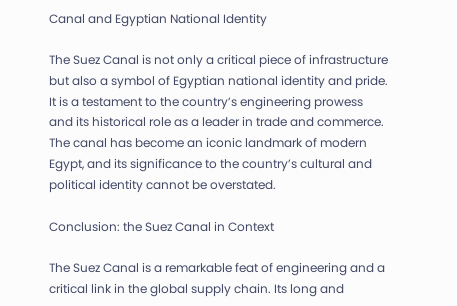Canal and Egyptian National Identity

The Suez Canal is not only a critical piece of infrastructure but also a symbol of Egyptian national identity and pride. It is a testament to the country’s engineering prowess and its historical role as a leader in trade and commerce. The canal has become an iconic landmark of modern Egypt, and its significance to the country’s cultural and political identity cannot be overstated.

Conclusion: the Suez Canal in Context

The Suez Canal is a remarkable feat of engineering and a critical link in the global supply chain. Its long and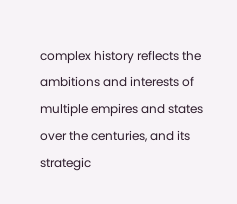complex history reflects the ambitions and interests of multiple empires and states over the centuries, and its strategic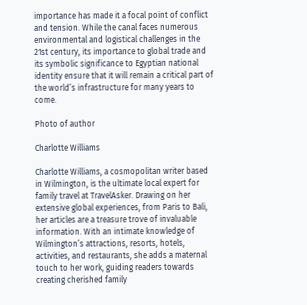importance has made it a focal point of conflict and tension. While the canal faces numerous environmental and logistical challenges in the 21st century, its importance to global trade and its symbolic significance to Egyptian national identity ensure that it will remain a critical part of the world’s infrastructure for many years to come.

Photo of author

Charlotte Williams

Charlotte Williams, a cosmopolitan writer based in Wilmington, is the ultimate local expert for family travel at TravelAsker. Drawing on her extensive global experiences, from Paris to Bali, her articles are a treasure trove of invaluable information. With an intimate knowledge of Wilmington’s attractions, resorts, hotels, activities, and restaurants, she adds a maternal touch to her work, guiding readers towards creating cherished family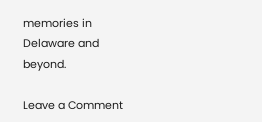memories in Delaware and beyond.

Leave a Comment